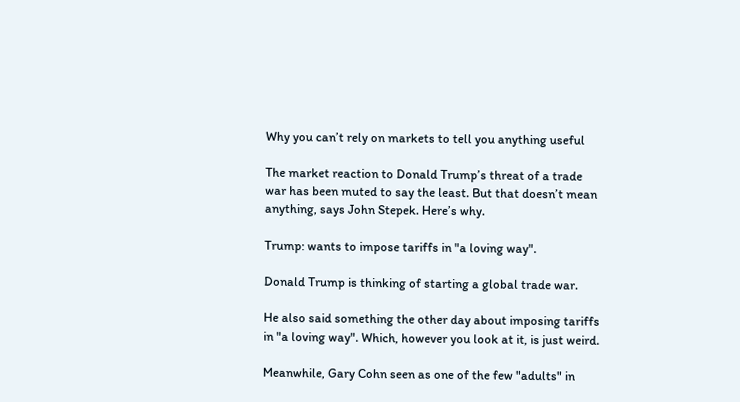Why you can’t rely on markets to tell you anything useful

The market reaction to Donald Trump’s threat of a trade war has been muted to say the least. But that doesn’t mean anything, says John Stepek. Here’s why.

Trump: wants to impose tariffs in "a loving way".

Donald Trump is thinking of starting a global trade war.

He also said something the other day about imposing tariffs in "a loving way". Which, however you look at it, is just weird.

Meanwhile, Gary Cohn seen as one of the few "adults" in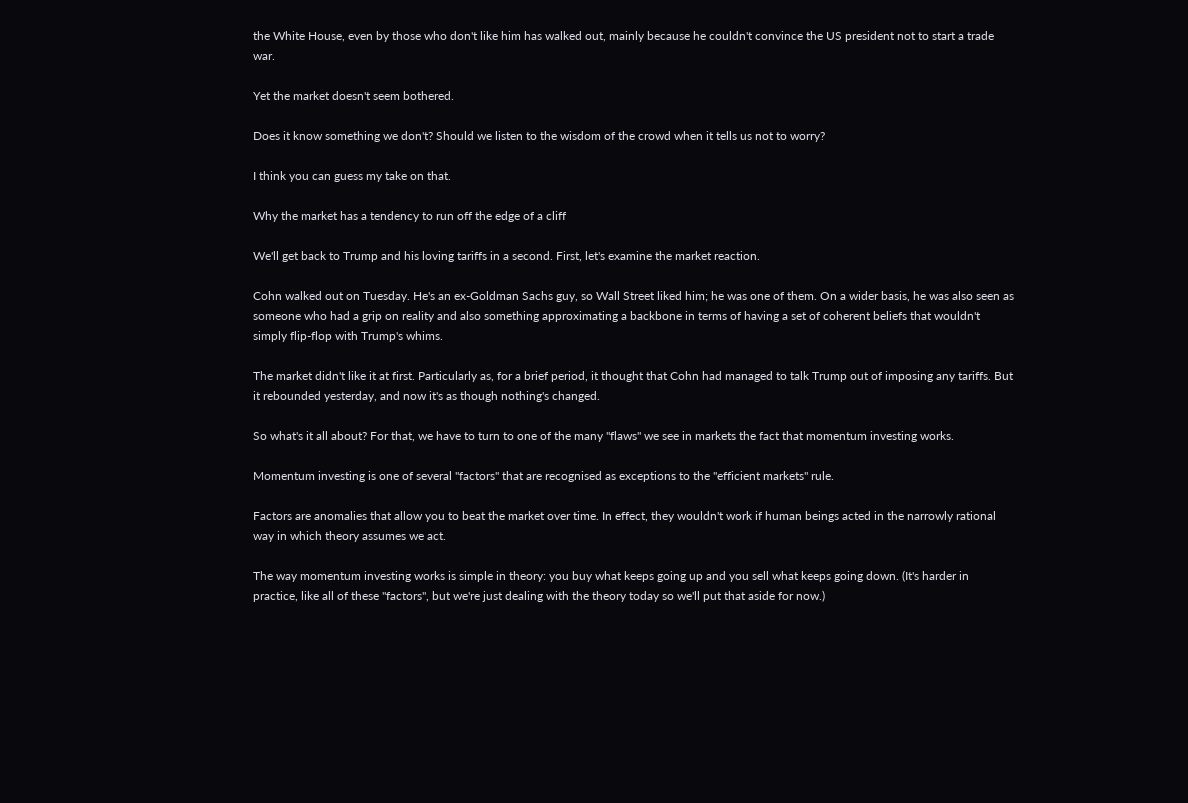the White House, even by those who don't like him has walked out, mainly because he couldn't convince the US president not to start a trade war.

Yet the market doesn't seem bothered.

Does it know something we don't? Should we listen to the wisdom of the crowd when it tells us not to worry?

I think you can guess my take on that.

Why the market has a tendency to run off the edge of a cliff

We'll get back to Trump and his loving tariffs in a second. First, let's examine the market reaction.

Cohn walked out on Tuesday. He's an ex-Goldman Sachs guy, so Wall Street liked him; he was one of them. On a wider basis, he was also seen as someone who had a grip on reality and also something approximating a backbone in terms of having a set of coherent beliefs that wouldn't simply flip-flop with Trump's whims.

The market didn't like it at first. Particularly as, for a brief period, it thought that Cohn had managed to talk Trump out of imposing any tariffs. But it rebounded yesterday, and now it's as though nothing's changed.

So what's it all about? For that, we have to turn to one of the many "flaws" we see in markets the fact that momentum investing works.

Momentum investing is one of several "factors" that are recognised as exceptions to the "efficient markets" rule.

Factors are anomalies that allow you to beat the market over time. In effect, they wouldn't work if human beings acted in the narrowly rational way in which theory assumes we act.

The way momentum investing works is simple in theory: you buy what keeps going up and you sell what keeps going down. (It's harder in practice, like all of these "factors", but we're just dealing with the theory today so we'll put that aside for now.)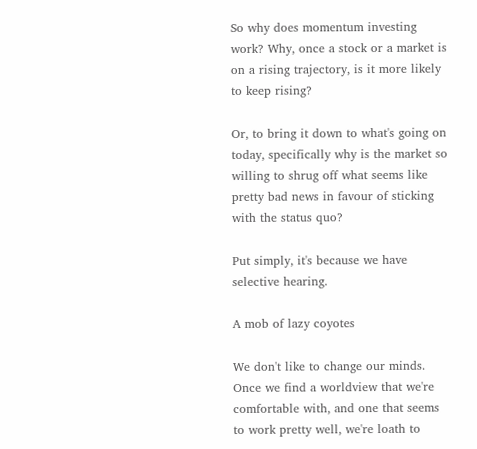So why does momentum investing work? Why, once a stock or a market is on a rising trajectory, is it more likely to keep rising?

Or, to bring it down to what's going on today, specifically why is the market so willing to shrug off what seems like pretty bad news in favour of sticking with the status quo?

Put simply, it's because we have selective hearing.

A mob of lazy coyotes

We don't like to change our minds. Once we find a worldview that we're comfortable with, and one that seems to work pretty well, we're loath to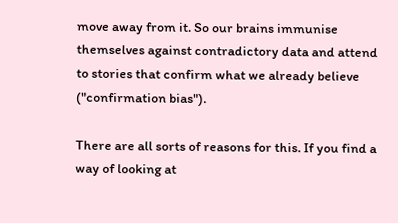move away from it. So our brains immunise themselves against contradictory data and attend to stories that confirm what we already believe ("confirmation bias").

There are all sorts of reasons for this. If you find a way of looking at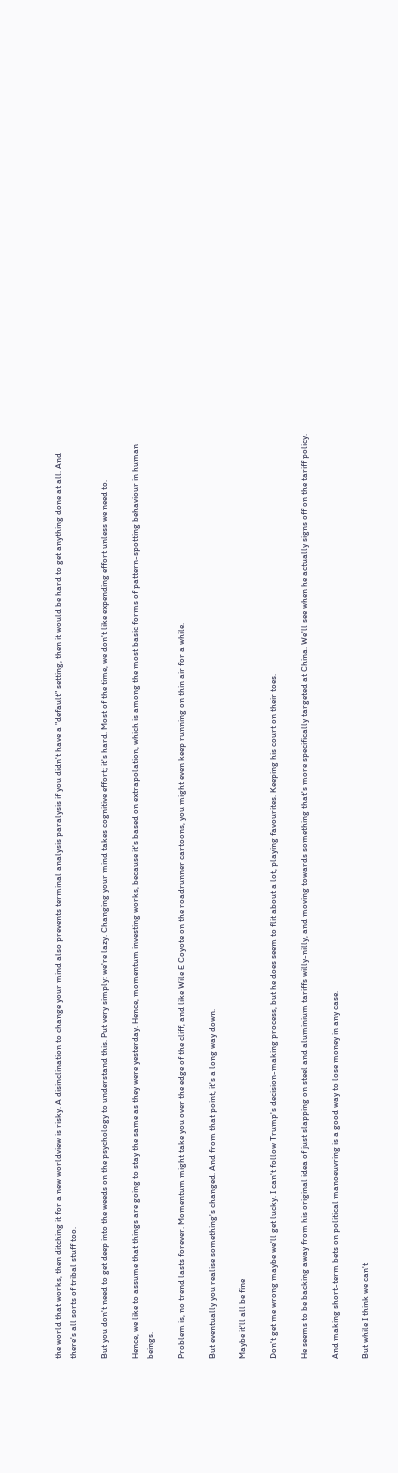the world that works, then ditching it for a new worldview is risky. A disinclination to change your mind also prevents terminal analysis paralysis if you didn't have a "default" setting, then it would be hard to get anything done at all. And there's all sorts of tribal stuff too.

But you don't need to get deep into the weeds on the psychology to understand this. Put very simply: we're lazy. Changing your mind takes cognitive effort; it's hard. Most of the time, we don't like expending effort unless we need to.

Hence, we like to assume that things are going to stay the same as they were yesterday. Hence, momentum investing works, because it's based on extrapolation, which is among the most basic forms of pattern-spotting behaviour in human beings.

Problem is, no trend lasts forever. Momentum might take you over the edge of the cliff, and like Wile E Coyote on the roadrunner cartoons, you might even keep running on thin air for a while.

But eventually you realise something's changed. And from that point, it's a long way down.

Maybe it'll all be fine

Don't get me wrong maybe we'll get lucky. I can't follow Trump's decision-making process, but he does seem to flit about a lot, playing favourites. Keeping his court on their toes.

He seems to be backing away from his original idea of just slapping on steel and aluminium tariffs willy-nilly, and moving towards something that's more specifically targeted at China. We'll see when he actually signs off on the tariff policy.

And making short-term bets on political manoeuvring is a good way to lose money in any case.

But while I think we can't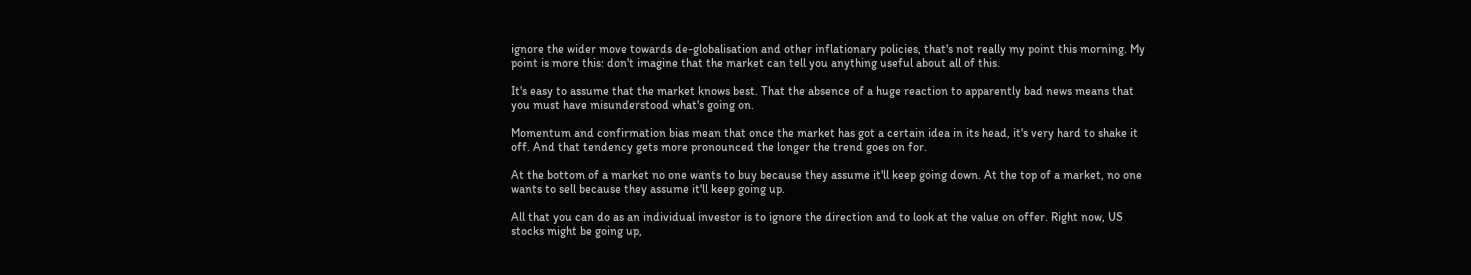ignore the wider move towards de-globalisation and other inflationary policies, that's not really my point this morning. My point is more this: don't imagine that the market can tell you anything useful about all of this.

It's easy to assume that the market knows best. That the absence of a huge reaction to apparently bad news means that you must have misunderstood what's going on.

Momentum and confirmation bias mean that once the market has got a certain idea in its head, it's very hard to shake it off. And that tendency gets more pronounced the longer the trend goes on for.

At the bottom of a market no one wants to buy because they assume it'll keep going down. At the top of a market, no one wants to sell because they assume it'll keep going up.

All that you can do as an individual investor is to ignore the direction and to look at the value on offer. Right now, US stocks might be going up,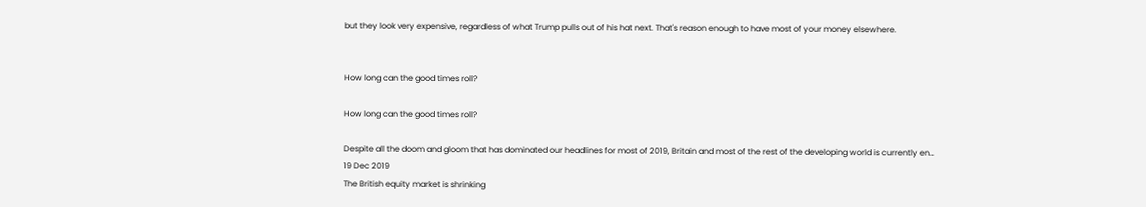but they look very expensive, regardless of what Trump pulls out of his hat next. That's reason enough to have most of your money elsewhere.


How long can the good times roll?

How long can the good times roll?

Despite all the doom and gloom that has dominated our headlines for most of 2019, Britain and most of the rest of the developing world is currently en…
19 Dec 2019
The British equity market is shrinking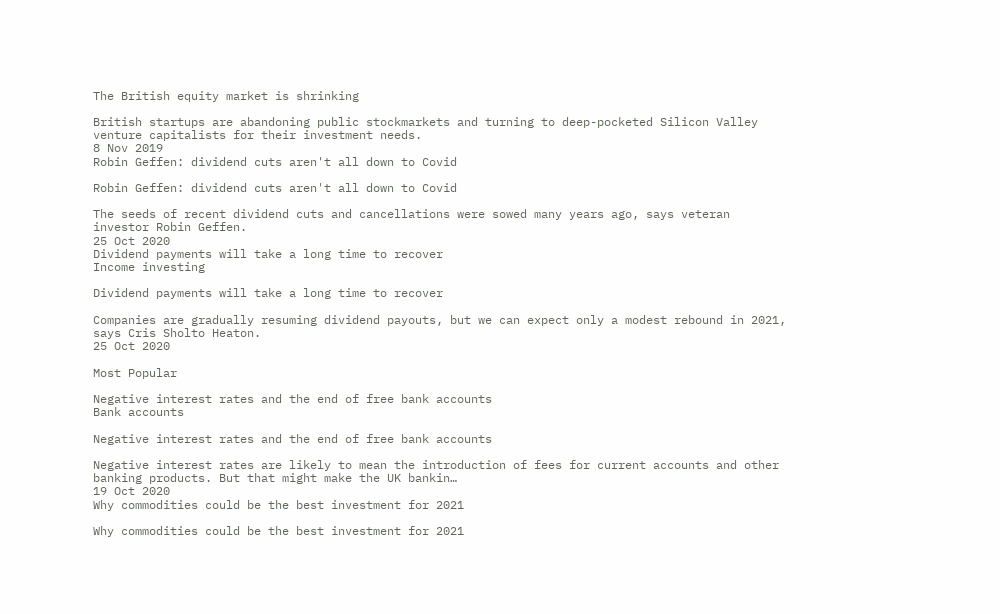The British equity market is shrinking

British startups are abandoning public stockmarkets and turning to deep-pocketed Silicon Valley venture capitalists for their investment needs.
8 Nov 2019
Robin Geffen: dividend cuts aren't all down to Covid

Robin Geffen: dividend cuts aren't all down to Covid

The seeds of recent dividend cuts and cancellations were sowed many years ago, says veteran investor Robin Geffen.
25 Oct 2020
Dividend payments will take a long time to recover
Income investing

Dividend payments will take a long time to recover

Companies are gradually resuming dividend payouts, but we can expect only a modest rebound in 2021, says Cris Sholto Heaton.
25 Oct 2020

Most Popular

Negative interest rates and the end of free bank accounts
Bank accounts

Negative interest rates and the end of free bank accounts

Negative interest rates are likely to mean the introduction of fees for current accounts and other banking products. But that might make the UK bankin…
19 Oct 2020
Why commodities could be the best investment for 2021

Why commodities could be the best investment for 2021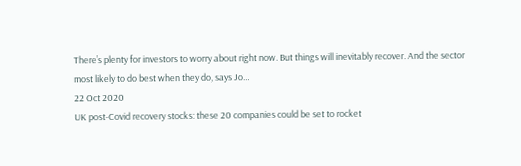There’s plenty for investors to worry about right now. But things will inevitably recover. And the sector most likely to do best when they do, says Jo…
22 Oct 2020
UK post-Covid recovery stocks: these 20 companies could be set to rocket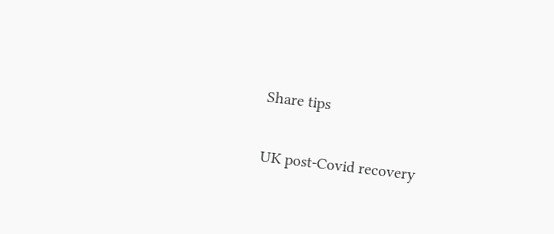Share tips

UK post-Covid recovery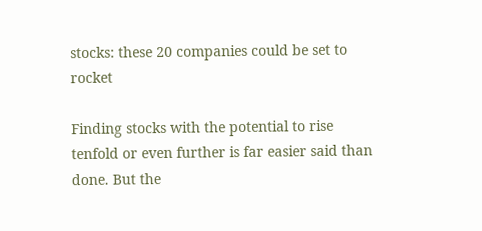stocks: these 20 companies could be set to rocket

Finding stocks with the potential to rise tenfold or even further is far easier said than done. But the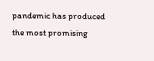pandemic has produced the most promising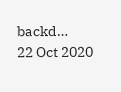backd…
22 Oct 2020